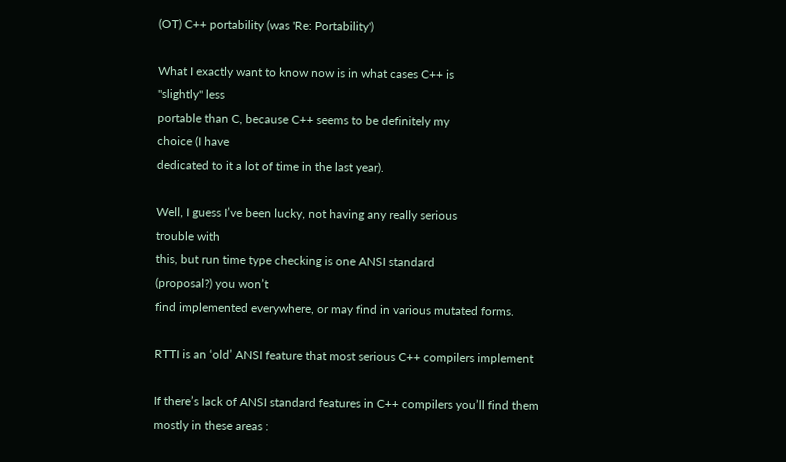(OT) C++ portability (was 'Re: Portability')

What I exactly want to know now is in what cases C++ is
"slightly" less
portable than C, because C++ seems to be definitely my
choice (I have
dedicated to it a lot of time in the last year).

Well, I guess I’ve been lucky, not having any really serious
trouble with
this, but run time type checking is one ANSI standard
(proposal?) you won’t
find implemented everywhere, or may find in various mutated forms.

RTTI is an ‘old’ ANSI feature that most serious C++ compilers implement

If there’s lack of ANSI standard features in C++ compilers you’ll find them
mostly in these areas :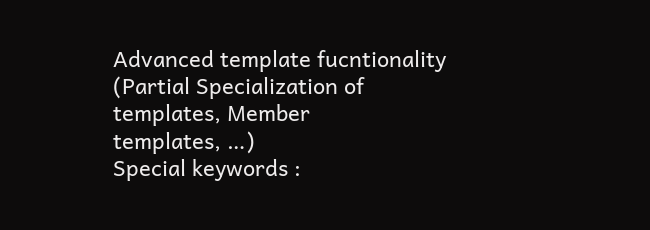Advanced template fucntionality (Partial Specialization of templates, Member
templates, …)
Special keywords :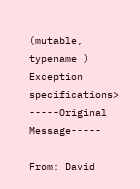(mutable, typename )
Exception specifications> -----Original Message-----

From: David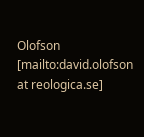Olofson [mailto:david.olofson at reologica.se]